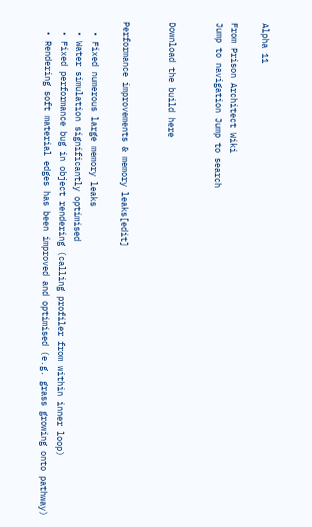Alpha 11

From Prison Architect Wiki
Jump to navigation Jump to search


Download the build here


Performance improvements & memory leaks[edit]

  • Fixed numerous large memory leaks
  • Water simulation significantly optimised
  • Fixed performance bug in object rendering (calling profiler from within inner loop)
  • Rendering soft material edges has been improved and optimised (e.g. grass growing onto pathway)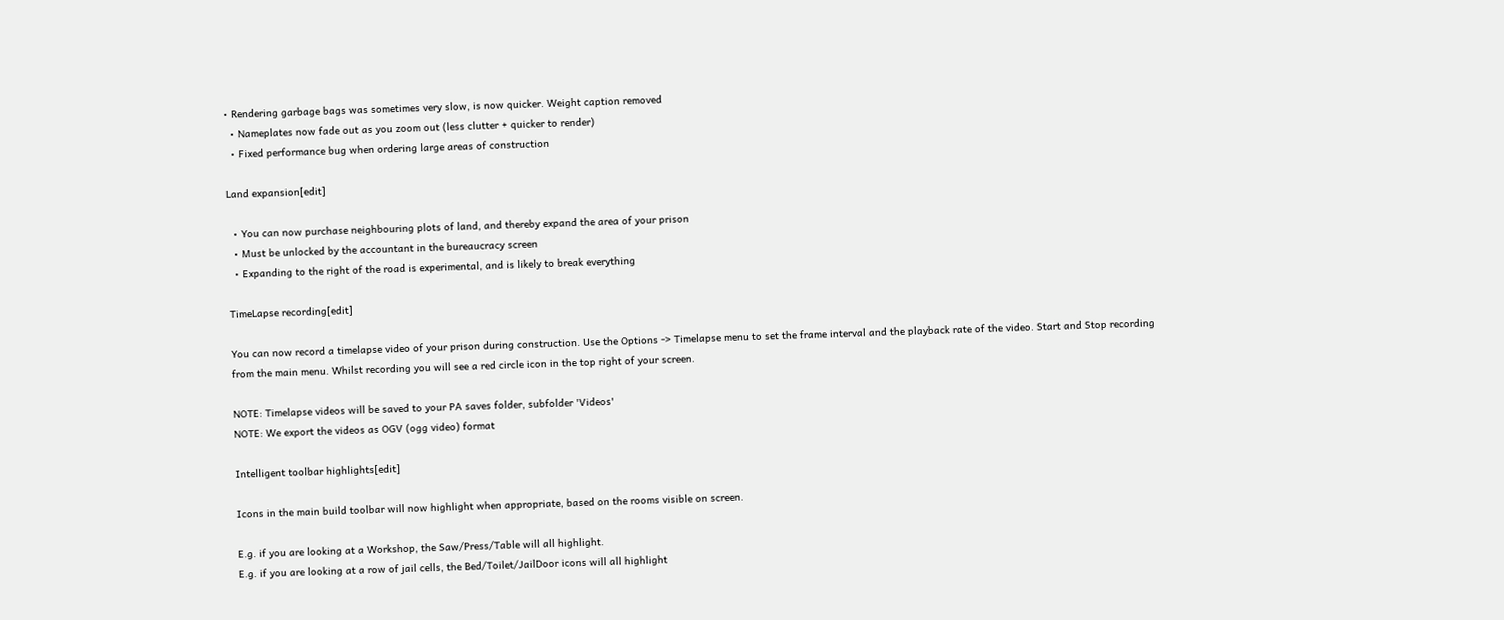• Rendering garbage bags was sometimes very slow, is now quicker. Weight caption removed
  • Nameplates now fade out as you zoom out (less clutter + quicker to render)
  • Fixed performance bug when ordering large areas of construction

Land expansion[edit]

  • You can now purchase neighbouring plots of land, and thereby expand the area of your prison
  • Must be unlocked by the accountant in the bureaucracy screen
  • Expanding to the right of the road is experimental, and is likely to break everything

TimeLapse recording[edit]

You can now record a timelapse video of your prison during construction. Use the Options -> Timelapse menu to set the frame interval and the playback rate of the video. Start and Stop recording from the main menu. Whilst recording you will see a red circle icon in the top right of your screen.

NOTE: Timelapse videos will be saved to your PA saves folder, subfolder 'Videos'
NOTE: We export the videos as OGV (ogg video) format

Intelligent toolbar highlights[edit]

Icons in the main build toolbar will now highlight when appropriate, based on the rooms visible on screen.

E.g. if you are looking at a Workshop, the Saw/Press/Table will all highlight.
E.g. if you are looking at a row of jail cells, the Bed/Toilet/JailDoor icons will all highlight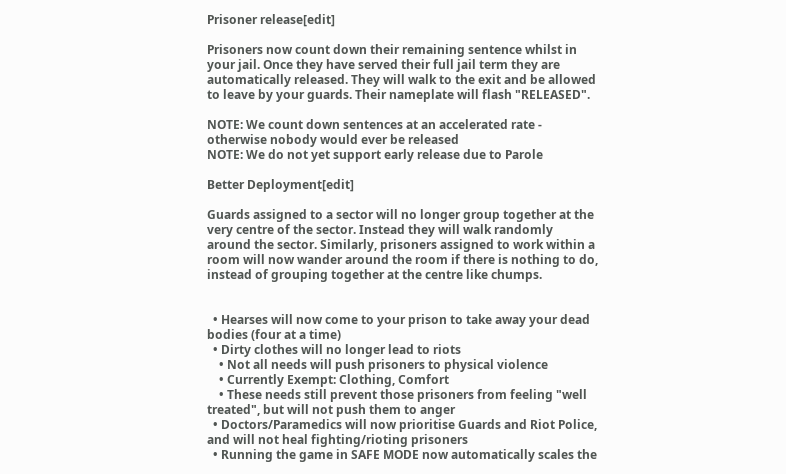Prisoner release[edit]

Prisoners now count down their remaining sentence whilst in your jail. Once they have served their full jail term they are automatically released. They will walk to the exit and be allowed to leave by your guards. Their nameplate will flash "RELEASED".

NOTE: We count down sentences at an accelerated rate - otherwise nobody would ever be released
NOTE: We do not yet support early release due to Parole

Better Deployment[edit]

Guards assigned to a sector will no longer group together at the very centre of the sector. Instead they will walk randomly around the sector. Similarly, prisoners assigned to work within a room will now wander around the room if there is nothing to do, instead of grouping together at the centre like chumps.


  • Hearses will now come to your prison to take away your dead bodies (four at a time)
  • Dirty clothes will no longer lead to riots
    • Not all needs will push prisoners to physical violence
    • Currently Exempt: Clothing, Comfort
    • These needs still prevent those prisoners from feeling "well treated", but will not push them to anger
  • Doctors/Paramedics will now prioritise Guards and Riot Police, and will not heal fighting/rioting prisoners
  • Running the game in SAFE MODE now automatically scales the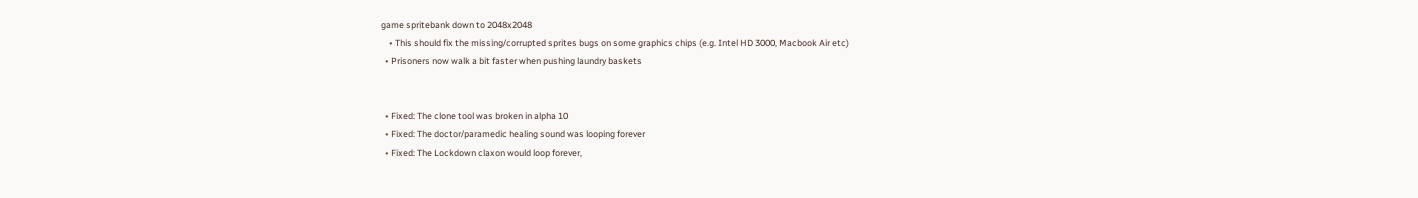game spritebank down to 2048x2048
    • This should fix the missing/corrupted sprites bugs on some graphics chips (e.g. Intel HD 3000, Macbook Air etc)
  • Prisoners now walk a bit faster when pushing laundry baskets


  • Fixed: The clone tool was broken in alpha 10
  • Fixed: The doctor/paramedic healing sound was looping forever
  • Fixed: The Lockdown claxon would loop forever,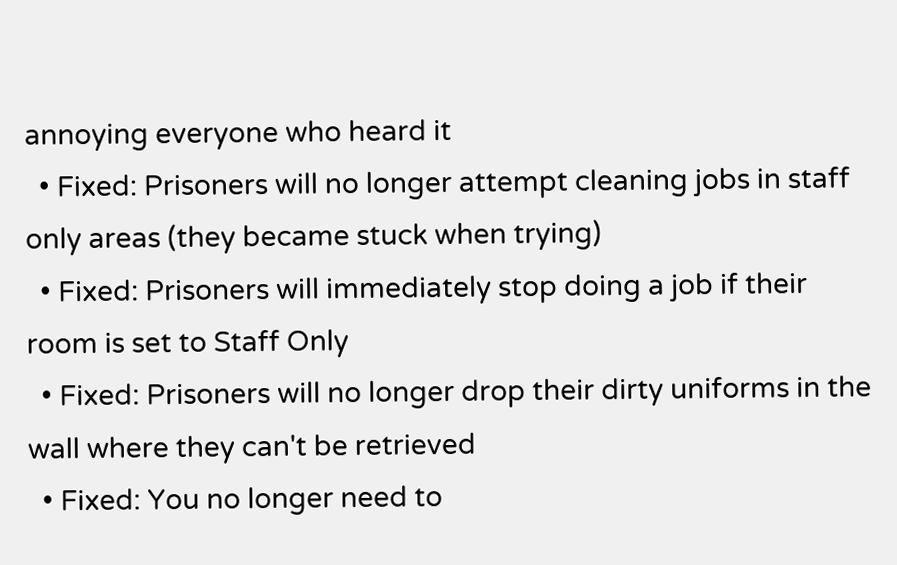annoying everyone who heard it
  • Fixed: Prisoners will no longer attempt cleaning jobs in staff only areas (they became stuck when trying)
  • Fixed: Prisoners will immediately stop doing a job if their room is set to Staff Only
  • Fixed: Prisoners will no longer drop their dirty uniforms in the wall where they can't be retrieved
  • Fixed: You no longer need to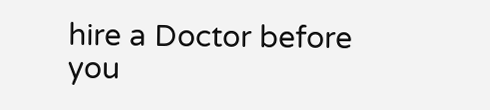hire a Doctor before you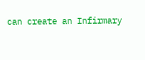can create an Infirmary